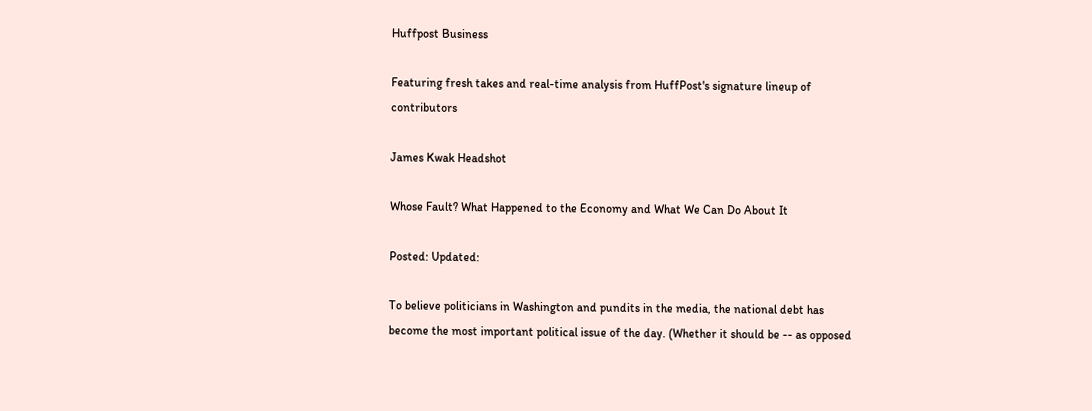Huffpost Business

Featuring fresh takes and real-time analysis from HuffPost's signature lineup of contributors

James Kwak Headshot

Whose Fault? What Happened to the Economy and What We Can Do About It

Posted: Updated:

To believe politicians in Washington and pundits in the media, the national debt has become the most important political issue of the day. (Whether it should be -- as opposed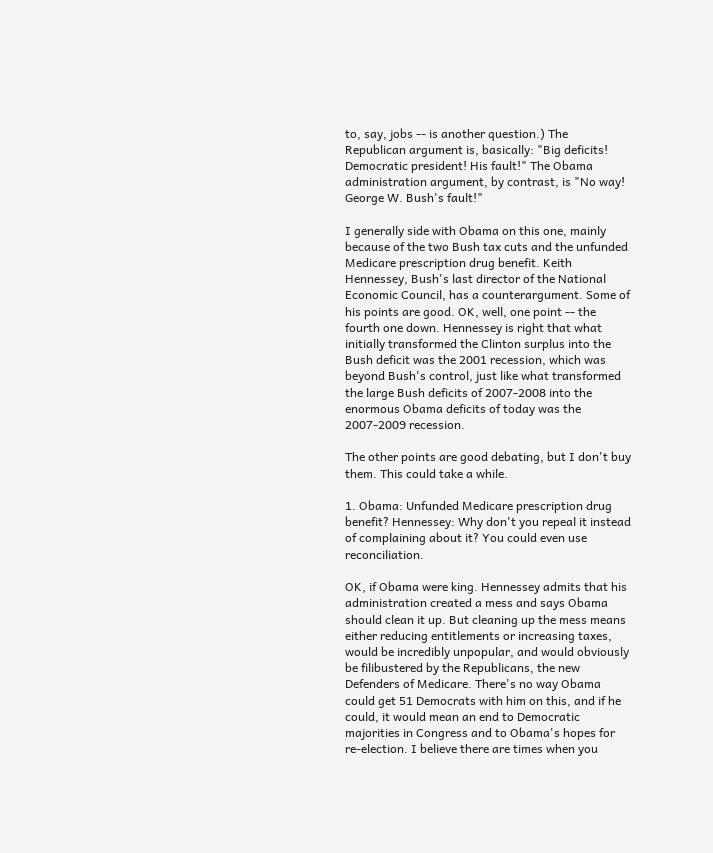to, say, jobs -- is another question.) The Republican argument is, basically: "Big deficits! Democratic president! His fault!" The Obama administration argument, by contrast, is "No way! George W. Bush's fault!"

I generally side with Obama on this one, mainly because of the two Bush tax cuts and the unfunded Medicare prescription drug benefit. Keith Hennessey, Bush's last director of the National Economic Council, has a counterargument. Some of his points are good. OK, well, one point -- the fourth one down. Hennessey is right that what initially transformed the Clinton surplus into the Bush deficit was the 2001 recession, which was beyond Bush's control, just like what transformed the large Bush deficits of 2007-2008 into the enormous Obama deficits of today was the 2007-2009 recession.

The other points are good debating, but I don't buy them. This could take a while.

1. Obama: Unfunded Medicare prescription drug benefit? Hennessey: Why don't you repeal it instead of complaining about it? You could even use reconciliation.

OK, if Obama were king. Hennessey admits that his administration created a mess and says Obama should clean it up. But cleaning up the mess means either reducing entitlements or increasing taxes, would be incredibly unpopular, and would obviously be filibustered by the Republicans, the new Defenders of Medicare. There's no way Obama could get 51 Democrats with him on this, and if he could, it would mean an end to Democratic majorities in Congress and to Obama's hopes for re-election. I believe there are times when you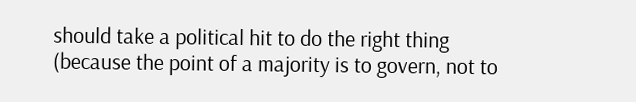should take a political hit to do the right thing (because the point of a majority is to govern, not to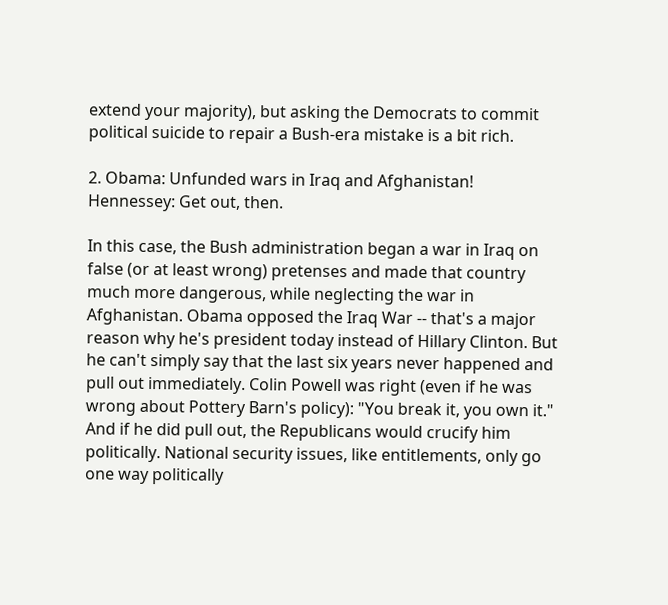extend your majority), but asking the Democrats to commit political suicide to repair a Bush-era mistake is a bit rich.

2. Obama: Unfunded wars in Iraq and Afghanistan! Hennessey: Get out, then.

In this case, the Bush administration began a war in Iraq on false (or at least wrong) pretenses and made that country much more dangerous, while neglecting the war in Afghanistan. Obama opposed the Iraq War -- that's a major reason why he's president today instead of Hillary Clinton. But he can't simply say that the last six years never happened and pull out immediately. Colin Powell was right (even if he was wrong about Pottery Barn's policy): "You break it, you own it." And if he did pull out, the Republicans would crucify him politically. National security issues, like entitlements, only go one way politically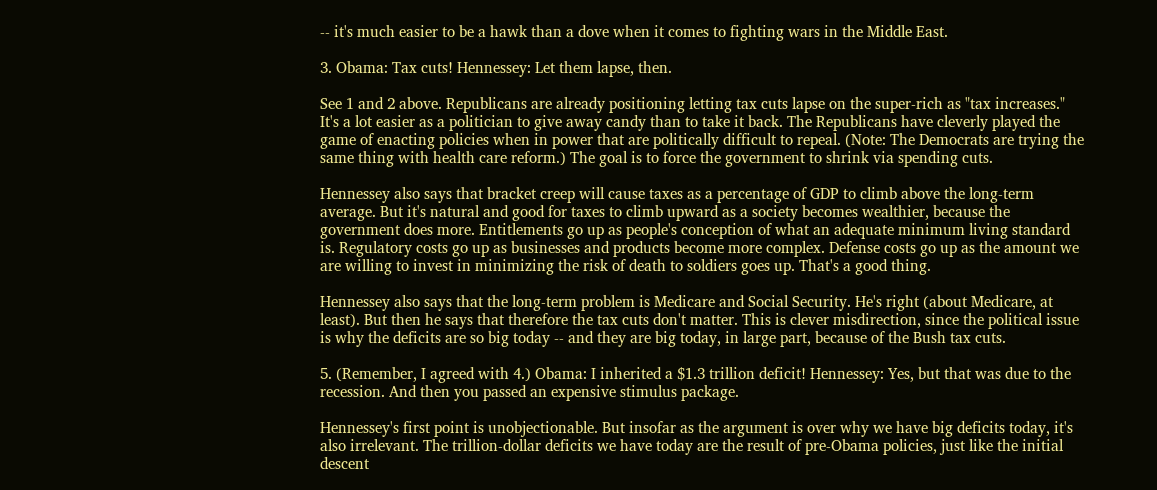-- it's much easier to be a hawk than a dove when it comes to fighting wars in the Middle East.

3. Obama: Tax cuts! Hennessey: Let them lapse, then.

See 1 and 2 above. Republicans are already positioning letting tax cuts lapse on the super-rich as "tax increases." It's a lot easier as a politician to give away candy than to take it back. The Republicans have cleverly played the game of enacting policies when in power that are politically difficult to repeal. (Note: The Democrats are trying the same thing with health care reform.) The goal is to force the government to shrink via spending cuts.

Hennessey also says that bracket creep will cause taxes as a percentage of GDP to climb above the long-term average. But it's natural and good for taxes to climb upward as a society becomes wealthier, because the government does more. Entitlements go up as people's conception of what an adequate minimum living standard is. Regulatory costs go up as businesses and products become more complex. Defense costs go up as the amount we are willing to invest in minimizing the risk of death to soldiers goes up. That's a good thing.

Hennessey also says that the long-term problem is Medicare and Social Security. He's right (about Medicare, at least). But then he says that therefore the tax cuts don't matter. This is clever misdirection, since the political issue is why the deficits are so big today -- and they are big today, in large part, because of the Bush tax cuts.

5. (Remember, I agreed with 4.) Obama: I inherited a $1.3 trillion deficit! Hennessey: Yes, but that was due to the recession. And then you passed an expensive stimulus package.

Hennessey's first point is unobjectionable. But insofar as the argument is over why we have big deficits today, it's also irrelevant. The trillion-dollar deficits we have today are the result of pre-Obama policies, just like the initial descent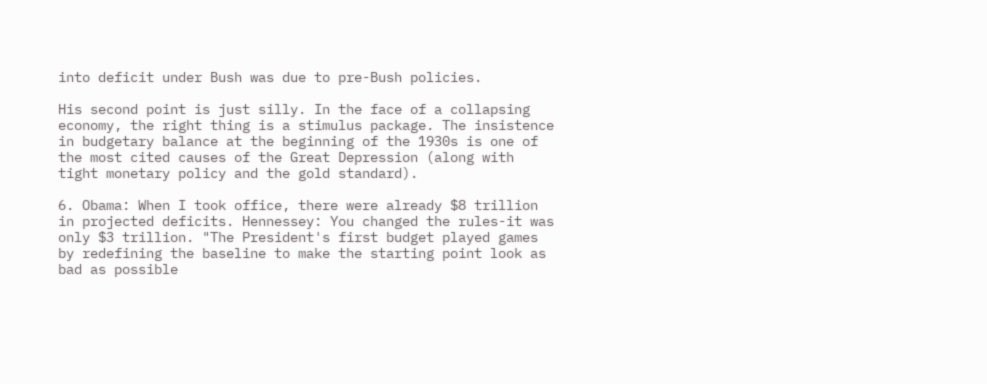into deficit under Bush was due to pre-Bush policies.

His second point is just silly. In the face of a collapsing economy, the right thing is a stimulus package. The insistence in budgetary balance at the beginning of the 1930s is one of the most cited causes of the Great Depression (along with tight monetary policy and the gold standard).

6. Obama: When I took office, there were already $8 trillion in projected deficits. Hennessey: You changed the rules-it was only $3 trillion. "The President's first budget played games by redefining the baseline to make the starting point look as bad as possible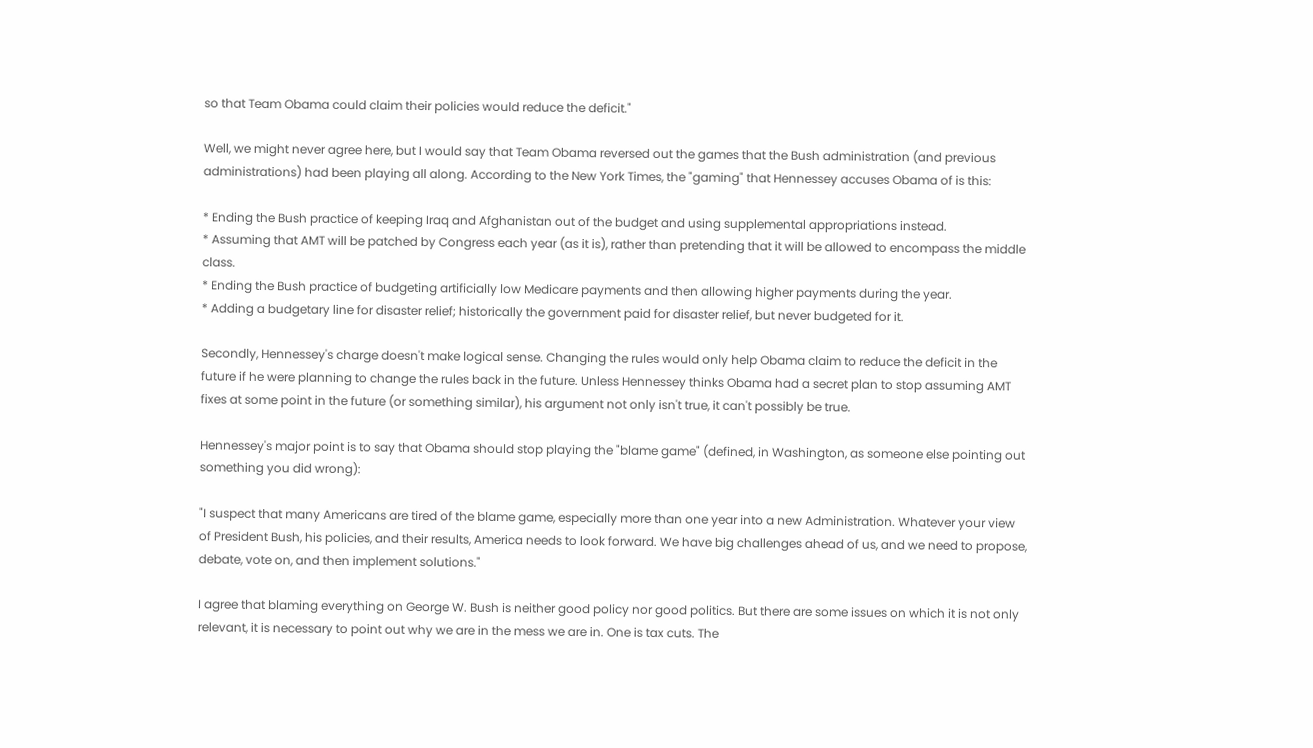so that Team Obama could claim their policies would reduce the deficit."

Well, we might never agree here, but I would say that Team Obama reversed out the games that the Bush administration (and previous administrations) had been playing all along. According to the New York Times, the "gaming" that Hennessey accuses Obama of is this:

* Ending the Bush practice of keeping Iraq and Afghanistan out of the budget and using supplemental appropriations instead.
* Assuming that AMT will be patched by Congress each year (as it is), rather than pretending that it will be allowed to encompass the middle class.
* Ending the Bush practice of budgeting artificially low Medicare payments and then allowing higher payments during the year.
* Adding a budgetary line for disaster relief; historically the government paid for disaster relief, but never budgeted for it.

Secondly, Hennessey's charge doesn't make logical sense. Changing the rules would only help Obama claim to reduce the deficit in the future if he were planning to change the rules back in the future. Unless Hennessey thinks Obama had a secret plan to stop assuming AMT fixes at some point in the future (or something similar), his argument not only isn't true, it can't possibly be true.

Hennessey's major point is to say that Obama should stop playing the "blame game" (defined, in Washington, as someone else pointing out something you did wrong):

"I suspect that many Americans are tired of the blame game, especially more than one year into a new Administration. Whatever your view of President Bush, his policies, and their results, America needs to look forward. We have big challenges ahead of us, and we need to propose, debate, vote on, and then implement solutions."

I agree that blaming everything on George W. Bush is neither good policy nor good politics. But there are some issues on which it is not only relevant, it is necessary to point out why we are in the mess we are in. One is tax cuts. The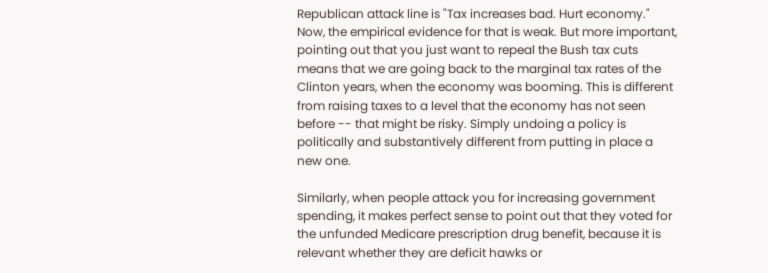Republican attack line is "Tax increases bad. Hurt economy." Now, the empirical evidence for that is weak. But more important, pointing out that you just want to repeal the Bush tax cuts means that we are going back to the marginal tax rates of the Clinton years, when the economy was booming. This is different from raising taxes to a level that the economy has not seen before -- that might be risky. Simply undoing a policy is politically and substantively different from putting in place a new one.

Similarly, when people attack you for increasing government spending, it makes perfect sense to point out that they voted for the unfunded Medicare prescription drug benefit, because it is relevant whether they are deficit hawks or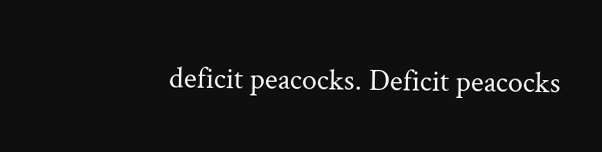deficit peacocks. Deficit peacocks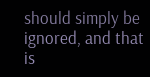should simply be ignored, and that is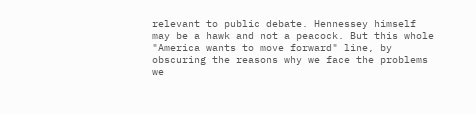relevant to public debate. Hennessey himself may be a hawk and not a peacock. But this whole "America wants to move forward" line, by obscuring the reasons why we face the problems we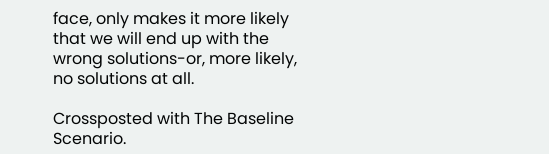face, only makes it more likely that we will end up with the wrong solutions-or, more likely, no solutions at all.

Crossposted with The Baseline Scenario.